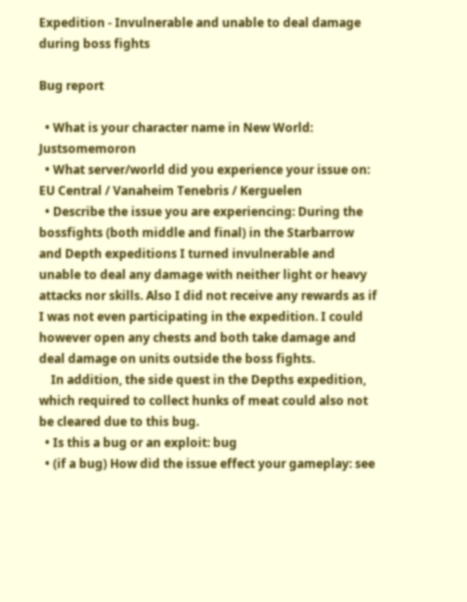Expedition - Invulnerable and unable to deal damage during boss fights

Bug report

  • What is your character name in New World: Justsomemoron
  • What server/world did you experience your issue on: EU Central / Vanaheim Tenebris / Kerguelen
  • Describe the issue you are experiencing: During the bossfights (both middle and final) in the Starbarrow and Depth expeditions I turned invulnerable and unable to deal any damage with neither light or heavy attacks nor skills. Also I did not receive any rewards as if I was not even participating in the expedition. I could however open any chests and both take damage and deal damage on units outside the boss fights.
    In addition, the side quest in the Depths expedition, which required to collect hunks of meat could also not be cleared due to this bug.
  • Is this a bug or an exploit: bug
  • (if a bug) How did the issue effect your gameplay: see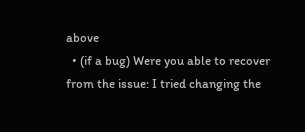above
  • (if a bug) Were you able to recover from the issue: I tried changing the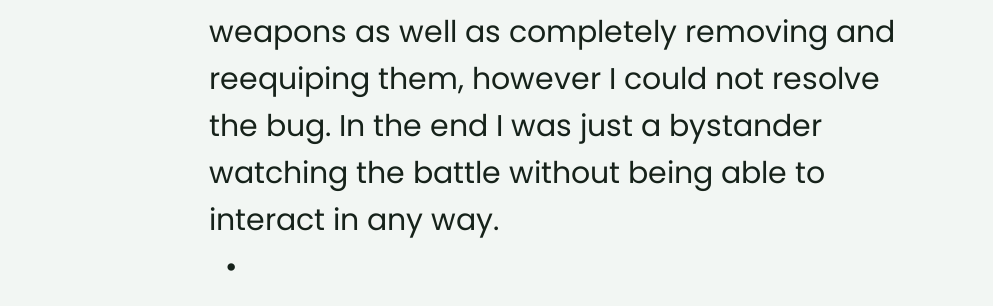weapons as well as completely removing and reequiping them, however I could not resolve the bug. In the end I was just a bystander watching the battle without being able to interact in any way.
  •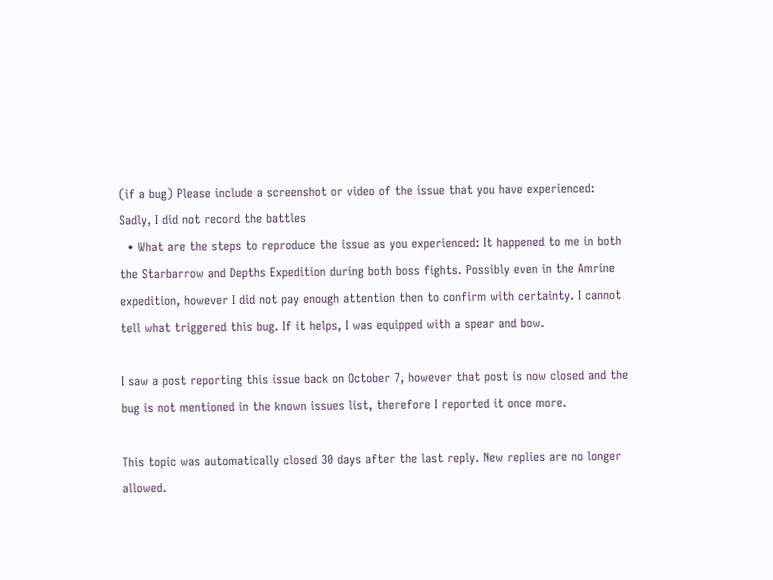(if a bug) Please include a screenshot or video of the issue that you have experienced: Sadly, I did not record the battles
  • What are the steps to reproduce the issue as you experienced: It happened to me in both the Starbarrow and Depths Expedition during both boss fights. Possibly even in the Amrine expedition, however I did not pay enough attention then to confirm with certainty. I cannot tell what triggered this bug. If it helps, I was equipped with a spear and bow.

I saw a post reporting this issue back on October 7, however that post is now closed and the bug is not mentioned in the known issues list, therefore I reported it once more.

This topic was automatically closed 30 days after the last reply. New replies are no longer allowed.